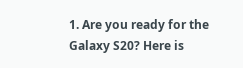1. Are you ready for the Galaxy S20? Here is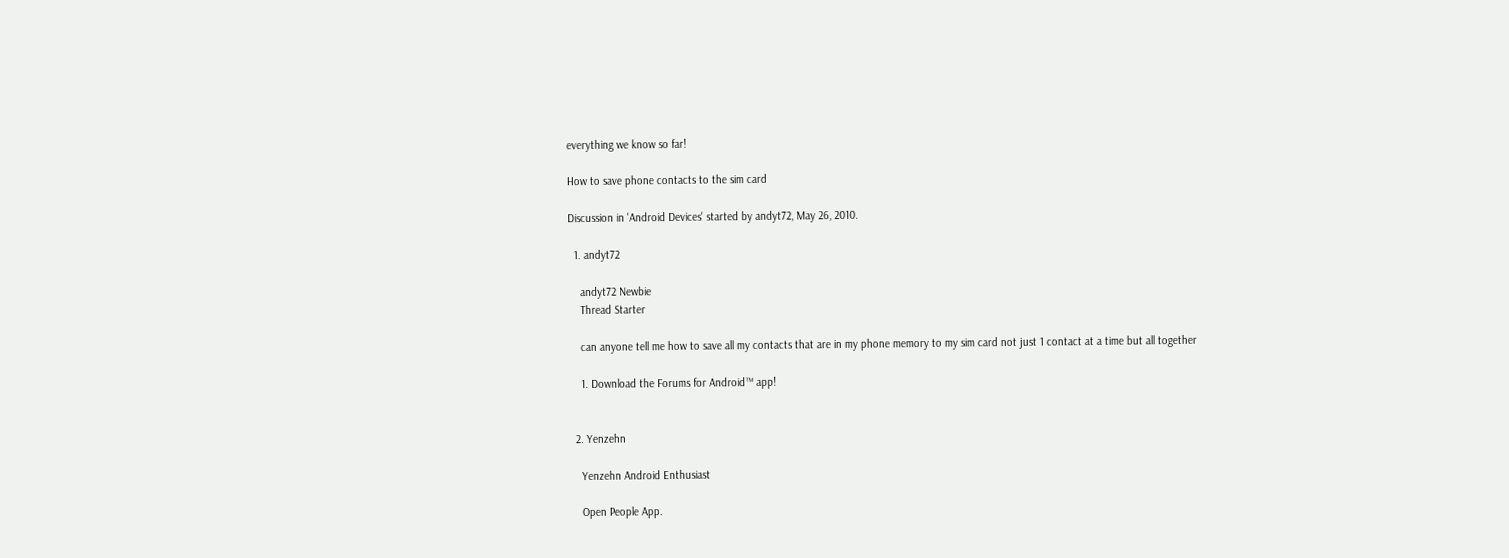everything we know so far!

How to save phone contacts to the sim card

Discussion in 'Android Devices' started by andyt72, May 26, 2010.

  1. andyt72

    andyt72 Newbie
    Thread Starter

    can anyone tell me how to save all my contacts that are in my phone memory to my sim card not just 1 contact at a time but all together

    1. Download the Forums for Android™ app!


  2. Yenzehn

    Yenzehn Android Enthusiast

    Open People App.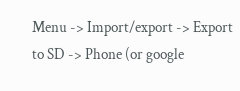Menu -> Import/export -> Export to SD -> Phone (or google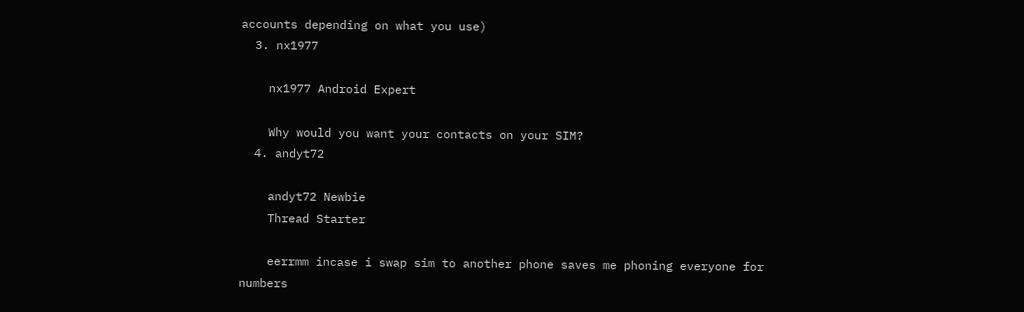accounts depending on what you use)
  3. nx1977

    nx1977 Android Expert

    Why would you want your contacts on your SIM?
  4. andyt72

    andyt72 Newbie
    Thread Starter

    eerrmm incase i swap sim to another phone saves me phoning everyone for numbers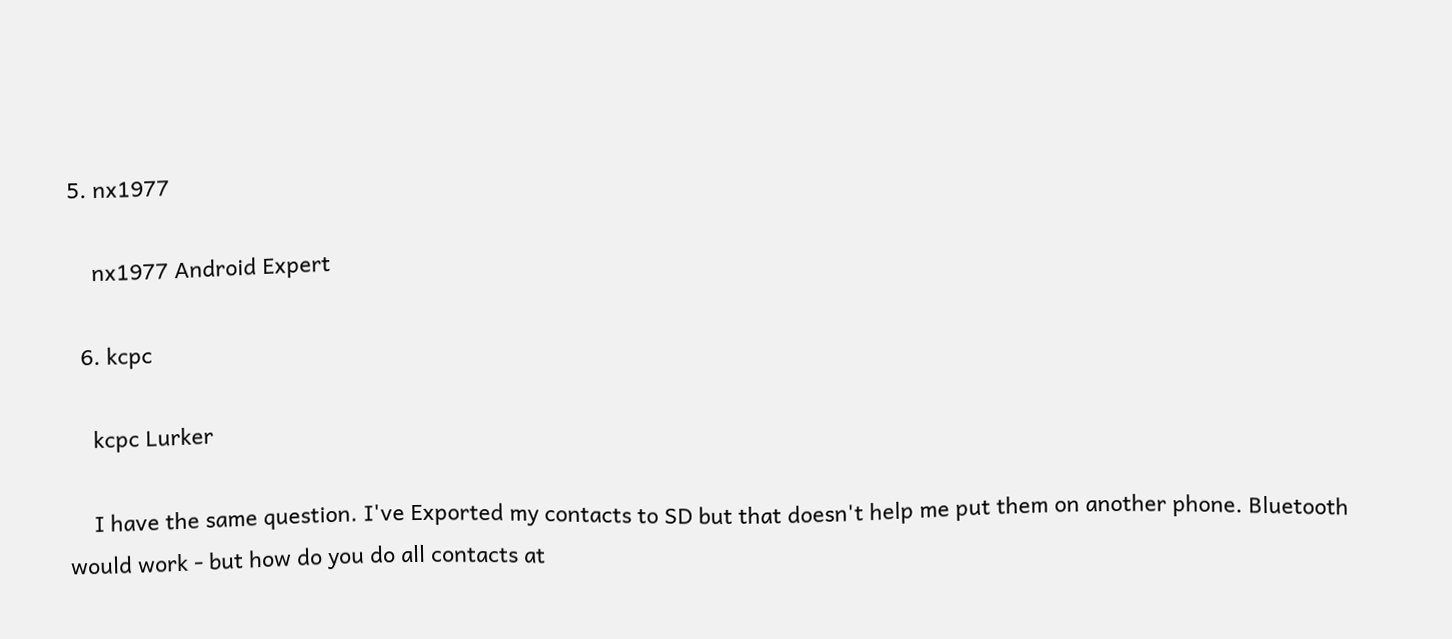5. nx1977

    nx1977 Android Expert

  6. kcpc

    kcpc Lurker

    I have the same question. I've Exported my contacts to SD but that doesn't help me put them on another phone. Bluetooth would work - but how do you do all contacts at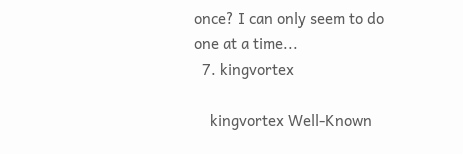once? I can only seem to do one at a time...
  7. kingvortex

    kingvortex Well-Known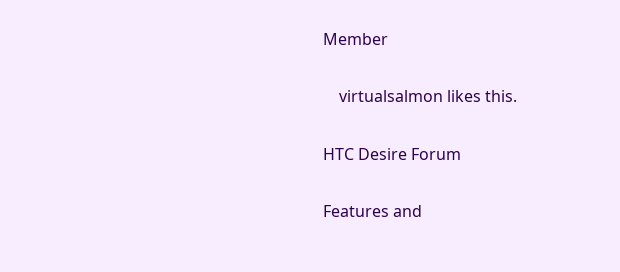Member

    virtualsalmon likes this.

HTC Desire Forum

Features and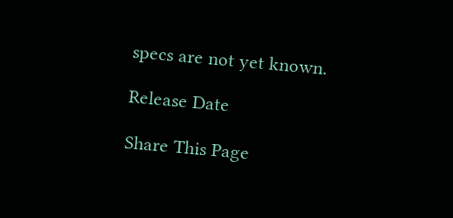specs are not yet known.

Release Date

Share This Page